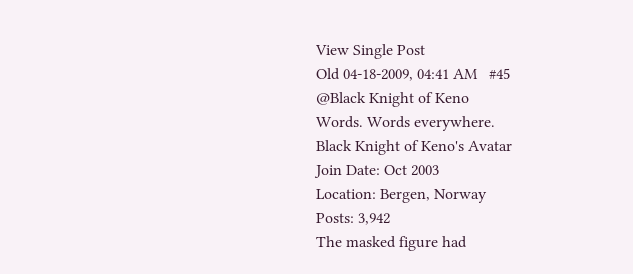View Single Post
Old 04-18-2009, 04:41 AM   #45
@Black Knight of Keno
Words. Words everywhere.
Black Knight of Keno's Avatar
Join Date: Oct 2003
Location: Bergen, Norway
Posts: 3,942
The masked figure had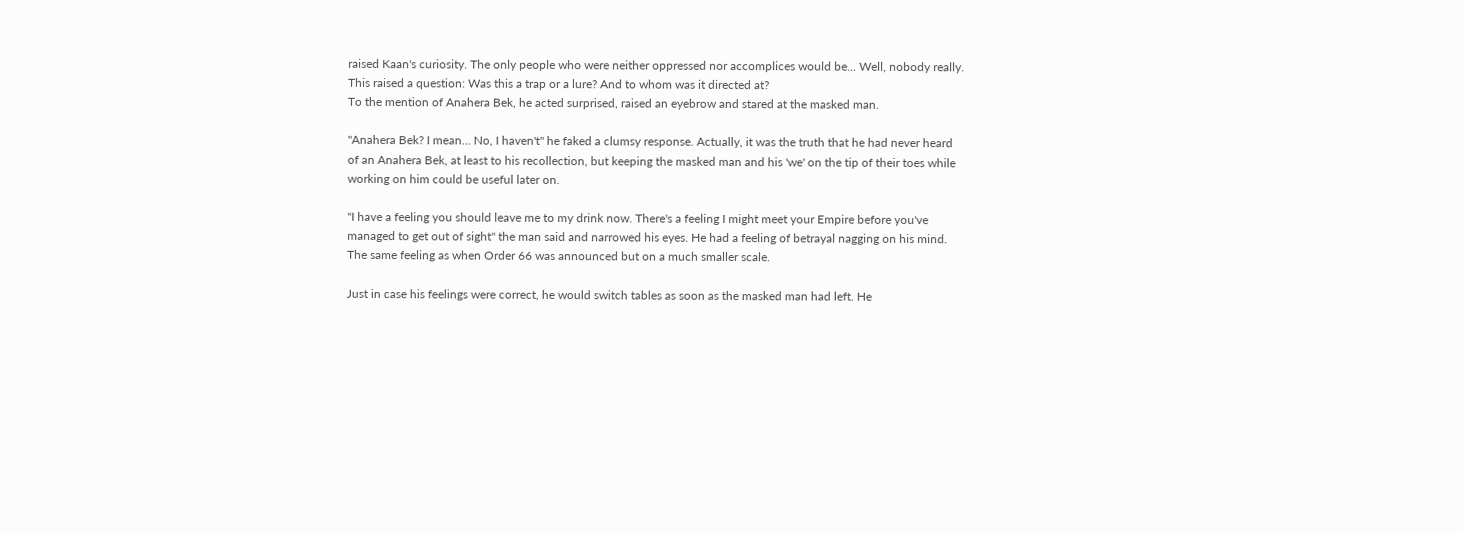raised Kaan's curiosity. The only people who were neither oppressed nor accomplices would be... Well, nobody really. This raised a question: Was this a trap or a lure? And to whom was it directed at?
To the mention of Anahera Bek, he acted surprised, raised an eyebrow and stared at the masked man.

"Anahera Bek? I mean... No, I haven't" he faked a clumsy response. Actually, it was the truth that he had never heard of an Anahera Bek, at least to his recollection, but keeping the masked man and his 'we' on the tip of their toes while working on him could be useful later on.

"I have a feeling you should leave me to my drink now. There's a feeling I might meet your Empire before you've managed to get out of sight" the man said and narrowed his eyes. He had a feeling of betrayal nagging on his mind. The same feeling as when Order 66 was announced but on a much smaller scale.

Just in case his feelings were correct, he would switch tables as soon as the masked man had left. He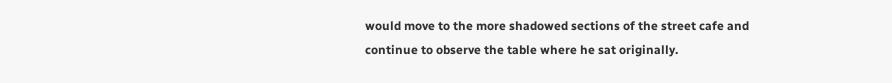would move to the more shadowed sections of the street cafe and continue to observe the table where he sat originally.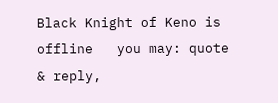Black Knight of Keno is offline   you may: quote & reply,